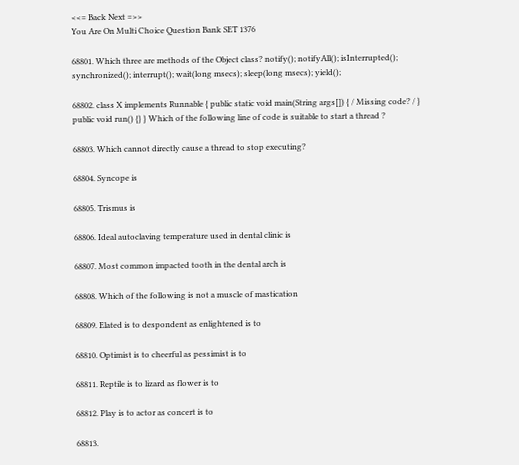<<= Back Next =>>
You Are On Multi Choice Question Bank SET 1376

68801. Which three are methods of the Object class? notify(); notifyAll(); isInterrupted(); synchronized(); interrupt(); wait(long msecs); sleep(long msecs); yield();

68802. class X implements Runnable { public static void main(String args[]) { / Missing code? / } public void run() {} } Which of the following line of code is suitable to start a thread ?

68803. Which cannot directly cause a thread to stop executing?

68804. Syncope is

68805. Trismus is

68806. Ideal autoclaving temperature used in dental clinic is

68807. Most common impacted tooth in the dental arch is

68808. Which of the following is not a muscle of mastication

68809. Elated is to despondent as enlightened is to

68810. Optimist is to cheerful as pessimist is to

68811. Reptile is to lizard as flower is to

68812. Play is to actor as concert is to

68813.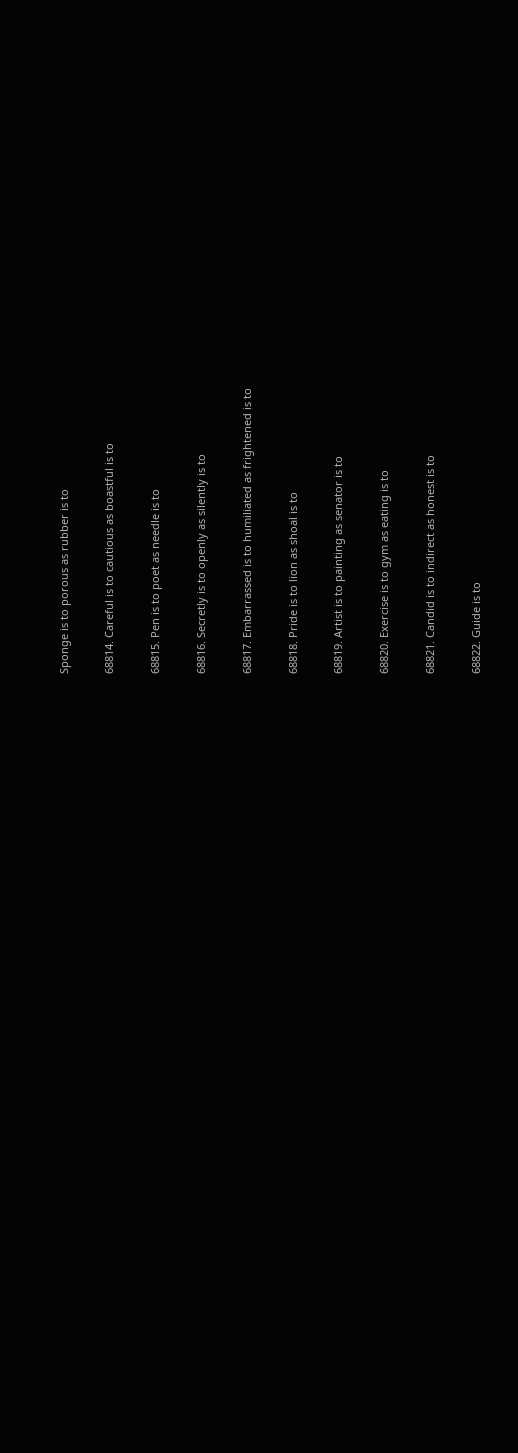Sponge is to porous as rubber is to

68814. Careful is to cautious as boastful is to

68815. Pen is to poet as needle is to

68816. Secretly is to openly as silently is to

68817. Embarrassed is to humiliated as frightened is to

68818. Pride is to lion as shoal is to

68819. Artist is to painting as senator is to

68820. Exercise is to gym as eating is to

68821. Candid is to indirect as honest is to

68822. Guide is to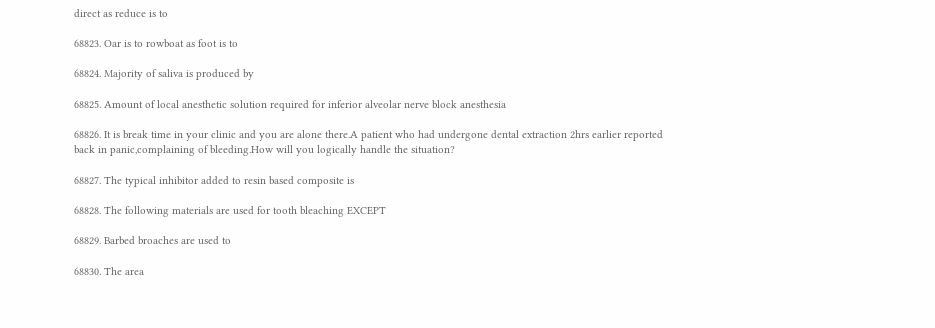direct as reduce is to

68823. Oar is to rowboat as foot is to

68824. Majority of saliva is produced by

68825. Amount of local anesthetic solution required for inferior alveolar nerve block anesthesia

68826. It is break time in your clinic and you are alone there.A patient who had undergone dental extraction 2hrs earlier reported back in panic,complaining of bleeding.How will you logically handle the situation?

68827. The typical inhibitor added to resin based composite is

68828. The following materials are used for tooth bleaching EXCEPT

68829. Barbed broaches are used to

68830. The area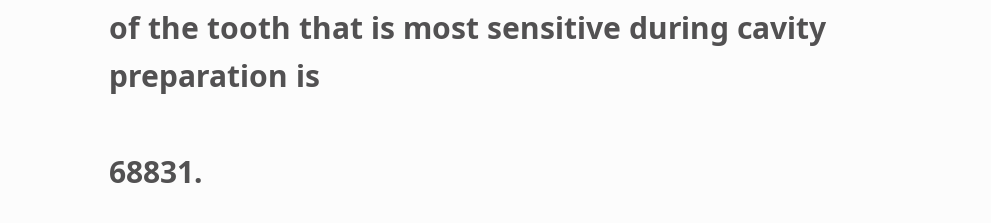of the tooth that is most sensitive during cavity preparation is

68831.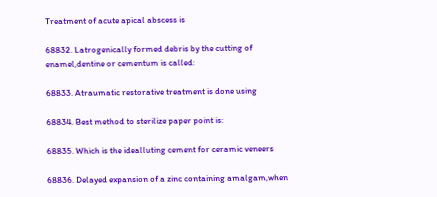Treatment of acute apical abscess is

68832. Latrogenically formed debris by the cutting of enamel,dentine or cementum is called:

68833. Atraumatic restorative treatment is done using

68834. Best method to sterilize paper point is:

68835. Which is the idealluting cement for ceramic veneers

68836. Delayed expansion of a zinc containing amalgam,when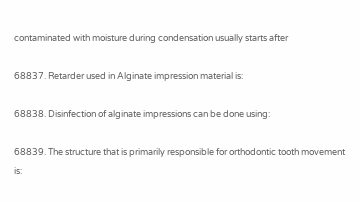contaminated with moisture during condensation usually starts after

68837. Retarder used in Alginate impression material is:

68838. Disinfection of alginate impressions can be done using:

68839. The structure that is primarily responsible for orthodontic tooth movement is: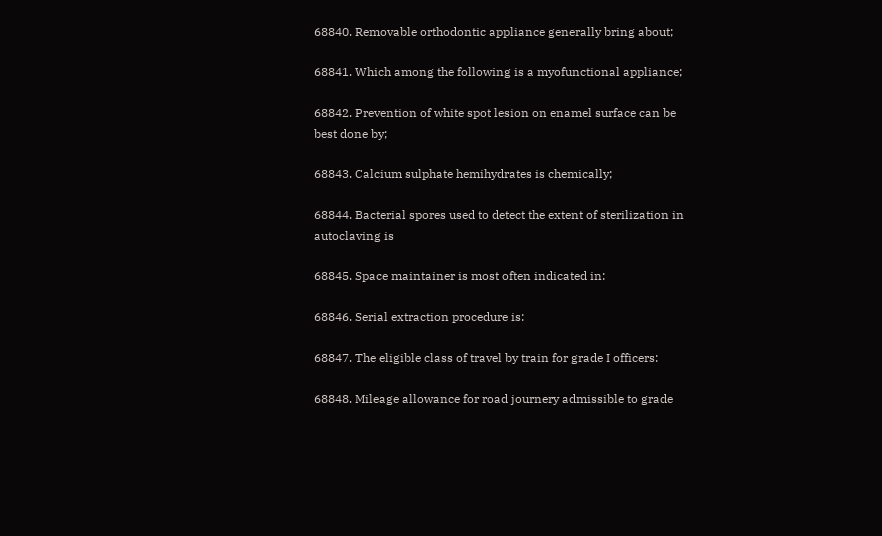68840. Removable orthodontic appliance generally bring about;

68841. Which among the following is a myofunctional appliance;

68842. Prevention of white spot lesion on enamel surface can be best done by;

68843. Calcium sulphate hemihydrates is chemically;

68844. Bacterial spores used to detect the extent of sterilization in autoclaving is

68845. Space maintainer is most often indicated in:

68846. Serial extraction procedure is:

68847. The eligible class of travel by train for grade I officers:

68848. Mileage allowance for road journery admissible to grade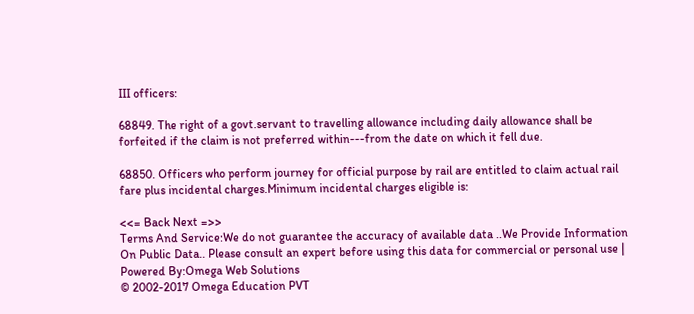III officers:

68849. The right of a govt.servant to travelling allowance including daily allowance shall be forfeited if the claim is not preferred within---from the date on which it fell due.

68850. Officers who perform journey for official purpose by rail are entitled to claim actual rail fare plus incidental charges.Minimum incidental charges eligible is:

<<= Back Next =>>
Terms And Service:We do not guarantee the accuracy of available data ..We Provide Information On Public Data.. Please consult an expert before using this data for commercial or personal use | Powered By:Omega Web Solutions
© 2002-2017 Omega Education PVT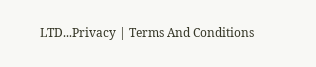LTD...Privacy | Terms And Conditions